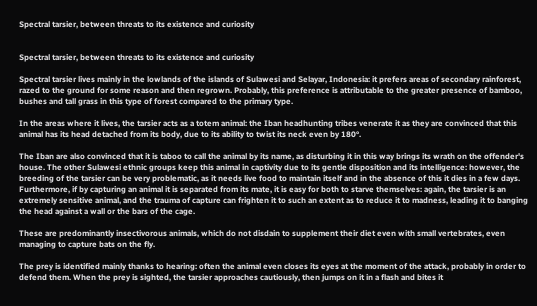Spectral tarsier, between threats to its existence and curiosity


Spectral tarsier, between threats to its existence and curiosity

Spectral tarsier lives mainly in the lowlands of the islands of Sulawesi and Selayar, Indonesia: it prefers areas of secondary rainforest, razed to the ground for some reason and then regrown. Probably, this preference is attributable to the greater presence of bamboo, bushes and tall grass in this type of forest compared to the primary type.

In the areas where it lives, the tarsier acts as a totem animal: the Iban headhunting tribes venerate it as they are convinced that this animal has its head detached from its body, due to its ability to twist its neck even by 180°.

The Iban are also convinced that it is taboo to call the animal by its name, as disturbing it in this way brings its wrath on the offender's house. The other Sulawesi ethnic groups keep this animal in captivity due to its gentle disposition and its intelligence: however, the breeding of the tarsier can be very problematic, as it needs live food to maintain itself and in the absence of this it dies in a few days. Furthermore, if by capturing an animal it is separated from its mate, it is easy for both to starve themselves: again, the tarsier is an extremely sensitive animal, and the trauma of capture can frighten it to such an extent as to reduce it to madness, leading it to banging the head against a wall or the bars of the cage.

These are predominantly insectivorous animals, which do not disdain to supplement their diet even with small vertebrates, even managing to capture bats on the fly.

The prey is identified mainly thanks to hearing: often the animal even closes its eyes at the moment of the attack, probably in order to defend them. When the prey is sighted, the tarsier approaches cautiously, then jumps on it in a flash and bites it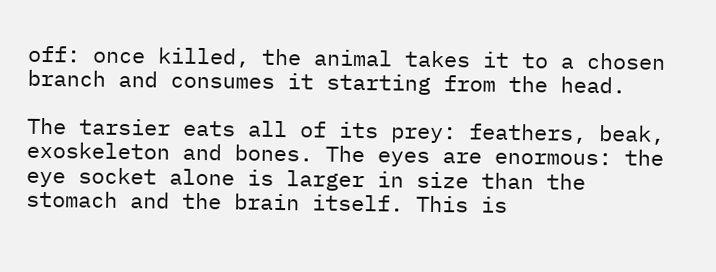off: once killed, the animal takes it to a chosen branch and consumes it starting from the head.

The tarsier eats all of its prey: feathers, beak, exoskeleton and bones. The eyes are enormous: the eye socket alone is larger in size than the stomach and the brain itself. This is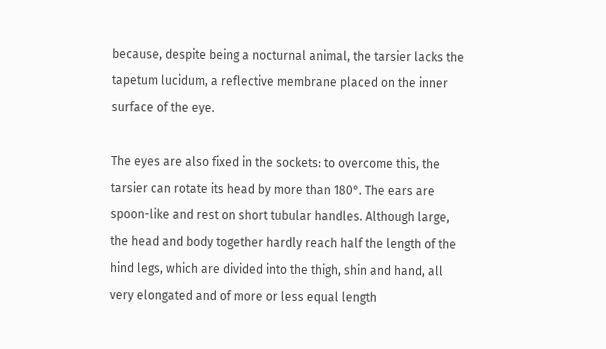because, despite being a nocturnal animal, the tarsier lacks the tapetum lucidum, a reflective membrane placed on the inner surface of the eye.

The eyes are also fixed in the sockets: to overcome this, the tarsier can rotate its head by more than 180°. The ears are spoon-like and rest on short tubular handles. Although large, the head and body together hardly reach half the length of the hind legs, which are divided into the thigh, shin and hand, all very elongated and of more or less equal length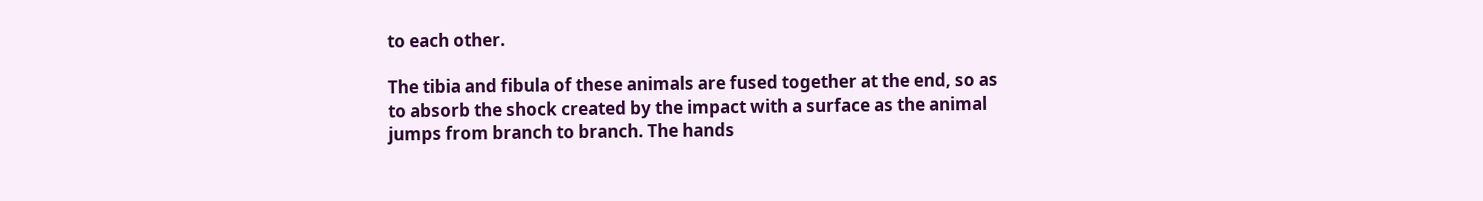to each other.

The tibia and fibula of these animals are fused together at the end, so as to absorb the shock created by the impact with a surface as the animal jumps from branch to branch. The hands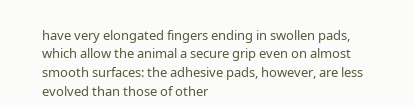have very elongated fingers ending in swollen pads, which allow the animal a secure grip even on almost smooth surfaces: the adhesive pads, however, are less evolved than those of other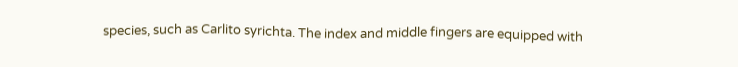species, such as Carlito syrichta. The index and middle fingers are equipped with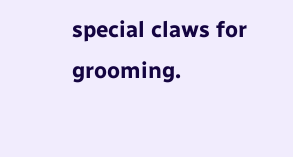special claws for grooming.